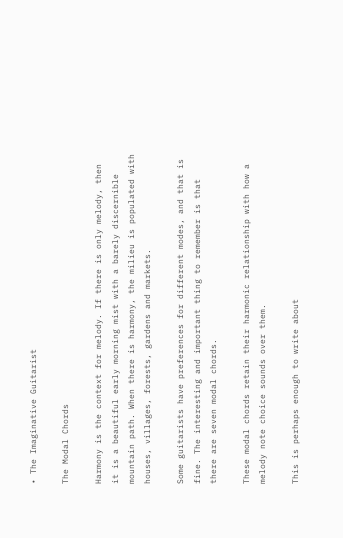• The Imaginative Guitarist

The Modal Chords

Harmony is the context for melody. If there is only melody, then it is a beautiful early morning mist with a barely discernible mountain path. When there is harmony, the milieu is populated with houses, villages, forests, gardens and markets.

Some guitarists have preferences for different modes, and that is fine. The interesting and important thing to remember is that there are seven modal chords.

These modal chords retain their harmonic relationship with how a melody note choice sounds over them.

This is perhaps enough to write about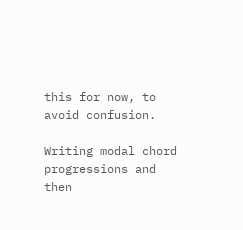this for now, to avoid confusion.

Writing modal chord progressions and then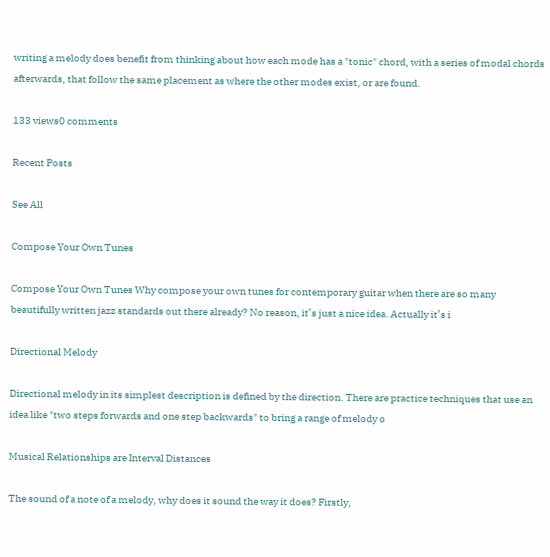writing a melody does benefit from thinking about how each mode has a "tonic" chord, with a series of modal chords afterwards, that follow the same placement as where the other modes exist, or are found.

133 views0 comments

Recent Posts

See All

Compose Your Own Tunes

Compose Your Own Tunes Why compose your own tunes for contemporary guitar when there are so many beautifully written jazz standards out there already? No reason, it’s just a nice idea. Actually it’s i

Directional Melody

Directional melody in its simplest description is defined by the direction. There are practice techniques that use an idea like "two steps forwards and one step backwards" to bring a range of melody o

Musical Relationships are Interval Distances

The sound of a note of a melody, why does it sound the way it does? Firstly,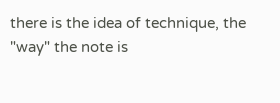there is the idea of technique, the "way" the note is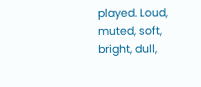played. Loud, muted, soft, bright, dull,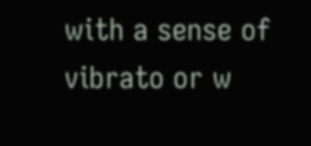with a sense of vibrato or w